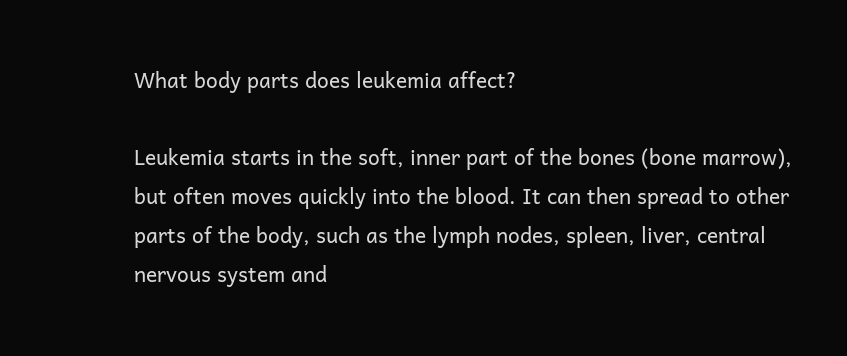What body parts does leukemia affect?

Leukemia starts in the soft, inner part of the bones (bone marrow), but often moves quickly into the blood. It can then spread to other parts of the body, such as the lymph nodes, spleen, liver, central nervous system and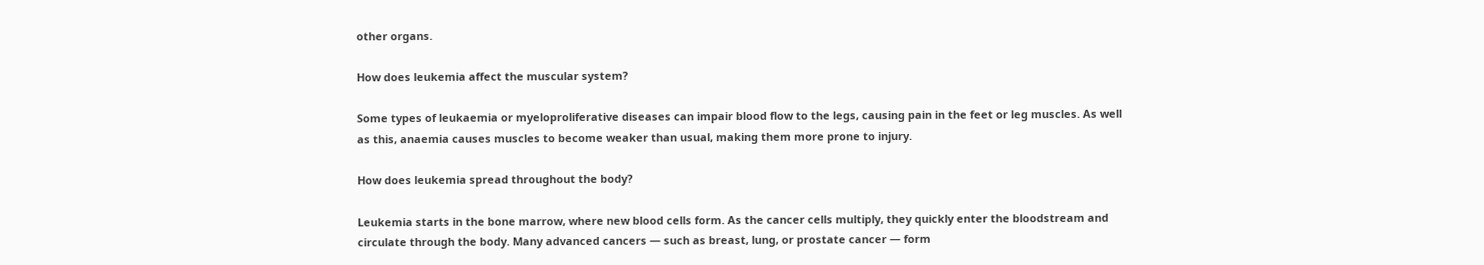other organs.

How does leukemia affect the muscular system?

Some types of leukaemia or myeloproliferative diseases can impair blood flow to the legs, causing pain in the feet or leg muscles. As well as this, anaemia causes muscles to become weaker than usual, making them more prone to injury.

How does leukemia spread throughout the body?

Leukemia starts in the bone marrow, where new blood cells form. As the cancer cells multiply, they quickly enter the bloodstream and circulate through the body. Many advanced cancers — such as breast, lung, or prostate cancer — form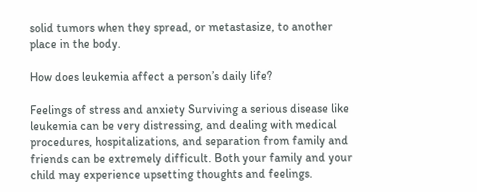solid tumors when they spread, or metastasize, to another place in the body.

How does leukemia affect a person’s daily life?

Feelings of stress and anxiety Surviving a serious disease like leukemia can be very distressing, and dealing with medical procedures, hospitalizations, and separation from family and friends can be extremely difficult. Both your family and your child may experience upsetting thoughts and feelings.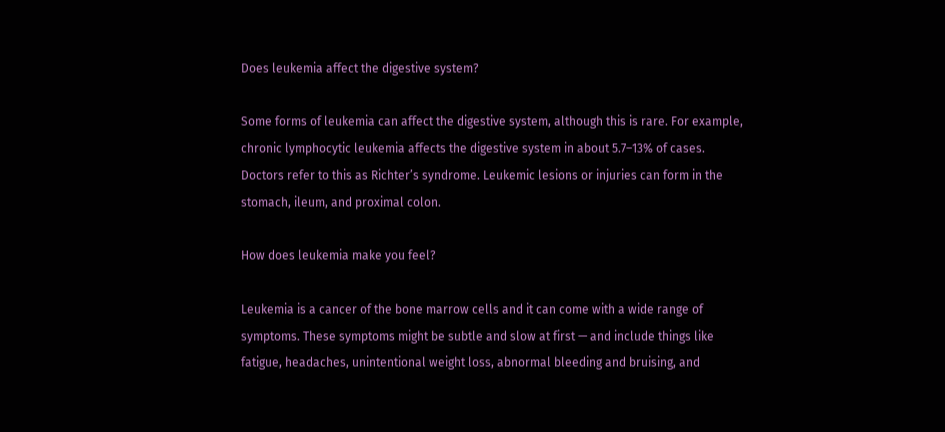Does leukemia affect the digestive system?

Some forms of leukemia can affect the digestive system, although this is rare. For example, chronic lymphocytic leukemia affects the digestive system in about 5.7–13% of cases. Doctors refer to this as Richter’s syndrome. Leukemic lesions or injuries can form in the stomach, ileum, and proximal colon.

How does leukemia make you feel?

Leukemia is a cancer of the bone marrow cells and it can come with a wide range of symptoms. These symptoms might be subtle and slow at first — and include things like fatigue, headaches, unintentional weight loss, abnormal bleeding and bruising, and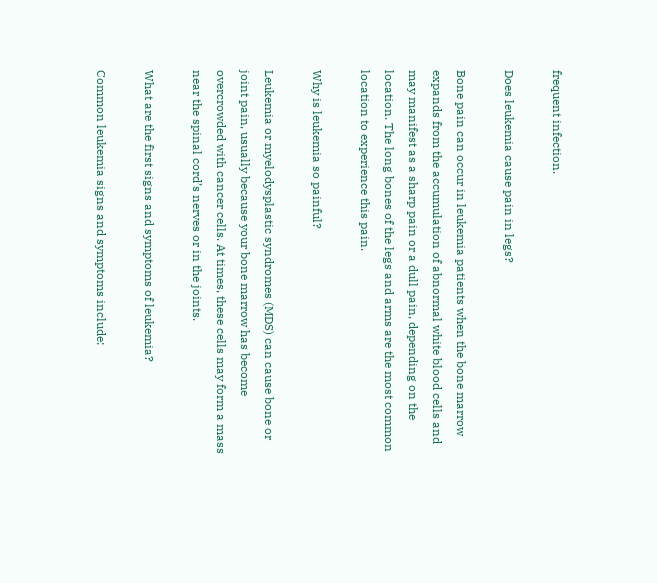frequent infection.

Does leukemia cause pain in legs?

Bone pain can occur in leukemia patients when the bone marrow expands from the accumulation of abnormal white blood cells and may manifest as a sharp pain or a dull pain, depending on the location. The long bones of the legs and arms are the most common location to experience this pain.

Why is leukemia so painful?

Leukemia or myelodysplastic syndromes (MDS) can cause bone or joint pain, usually because your bone marrow has become overcrowded with cancer cells. At times, these cells may form a mass near the spinal cord’s nerves or in the joints.

What are the first signs and symptoms of leukemia?

Common leukemia signs and symptoms include: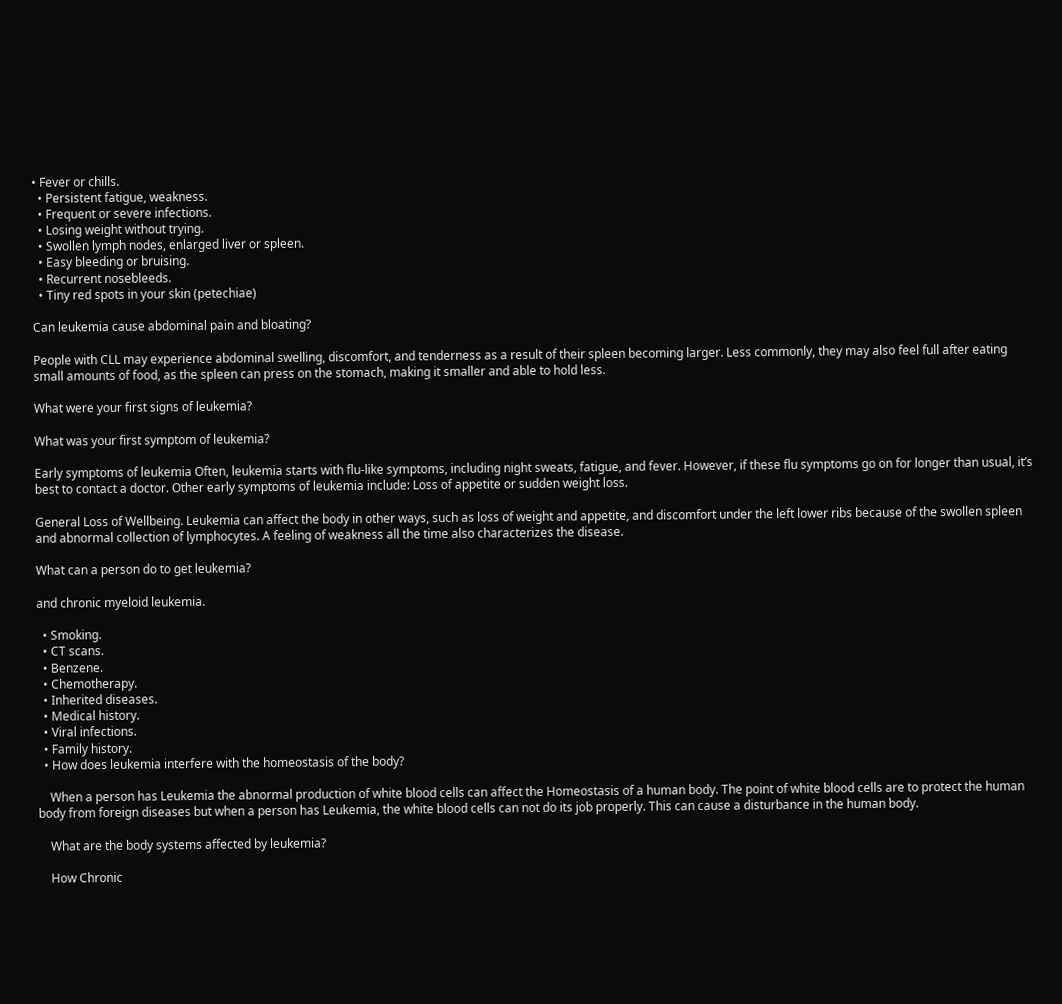• Fever or chills.
  • Persistent fatigue, weakness.
  • Frequent or severe infections.
  • Losing weight without trying.
  • Swollen lymph nodes, enlarged liver or spleen.
  • Easy bleeding or bruising.
  • Recurrent nosebleeds.
  • Tiny red spots in your skin (petechiae)

Can leukemia cause abdominal pain and bloating?

People with CLL may experience abdominal swelling, discomfort, and tenderness as a result of their spleen becoming larger. Less commonly, they may also feel full after eating small amounts of food, as the spleen can press on the stomach, making it smaller and able to hold less.

What were your first signs of leukemia?

What was your first symptom of leukemia?

Early symptoms of leukemia Often, leukemia starts with flu-like symptoms, including night sweats, fatigue, and fever. However, if these flu symptoms go on for longer than usual, it’s best to contact a doctor. Other early symptoms of leukemia include: Loss of appetite or sudden weight loss.

General Loss of Wellbeing. Leukemia can affect the body in other ways, such as loss of weight and appetite, and discomfort under the left lower ribs because of the swollen spleen and abnormal collection of lymphocytes. A feeling of weakness all the time also characterizes the disease.

What can a person do to get leukemia?

and chronic myeloid leukemia.

  • Smoking.
  • CT scans.
  • Benzene.
  • Chemotherapy.
  • Inherited diseases.
  • Medical history.
  • Viral infections.
  • Family history.
  • How does leukemia interfere with the homeostasis of the body?

    When a person has Leukemia the abnormal production of white blood cells can affect the Homeostasis of a human body. The point of white blood cells are to protect the human body from foreign diseases but when a person has Leukemia, the white blood cells can not do its job properly. This can cause a disturbance in the human body.

    What are the body systems affected by leukemia?

    How Chronic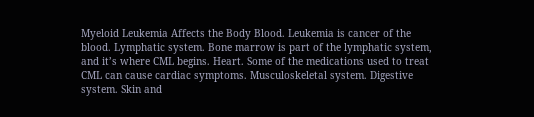Myeloid Leukemia Affects the Body Blood. Leukemia is cancer of the blood. Lymphatic system. Bone marrow is part of the lymphatic system, and it’s where CML begins. Heart. Some of the medications used to treat CML can cause cardiac symptoms. Musculoskeletal system. Digestive system. Skin and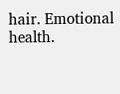hair. Emotional health.